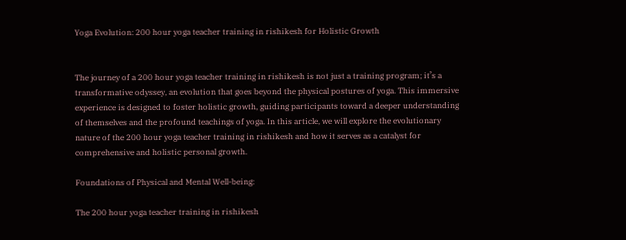Yoga Evolution: 200 hour yoga teacher training in rishikesh for Holistic Growth


The journey of a 200 hour yoga teacher training in rishikesh is not just a training program; it’s a transformative odyssey, an evolution that goes beyond the physical postures of yoga. This immersive experience is designed to foster holistic growth, guiding participants toward a deeper understanding of themselves and the profound teachings of yoga. In this article, we will explore the evolutionary nature of the 200 hour yoga teacher training in rishikesh and how it serves as a catalyst for comprehensive and holistic personal growth.

Foundations of Physical and Mental Well-being:

The 200 hour yoga teacher training in rishikesh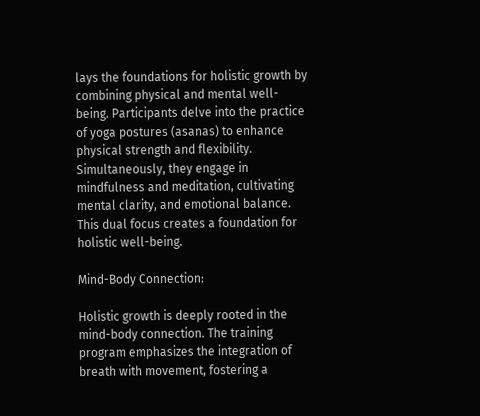lays the foundations for holistic growth by combining physical and mental well-being. Participants delve into the practice of yoga postures (asanas) to enhance physical strength and flexibility. Simultaneously, they engage in mindfulness and meditation, cultivating mental clarity, and emotional balance. This dual focus creates a foundation for holistic well-being.

Mind-Body Connection:

Holistic growth is deeply rooted in the mind-body connection. The training program emphasizes the integration of breath with movement, fostering a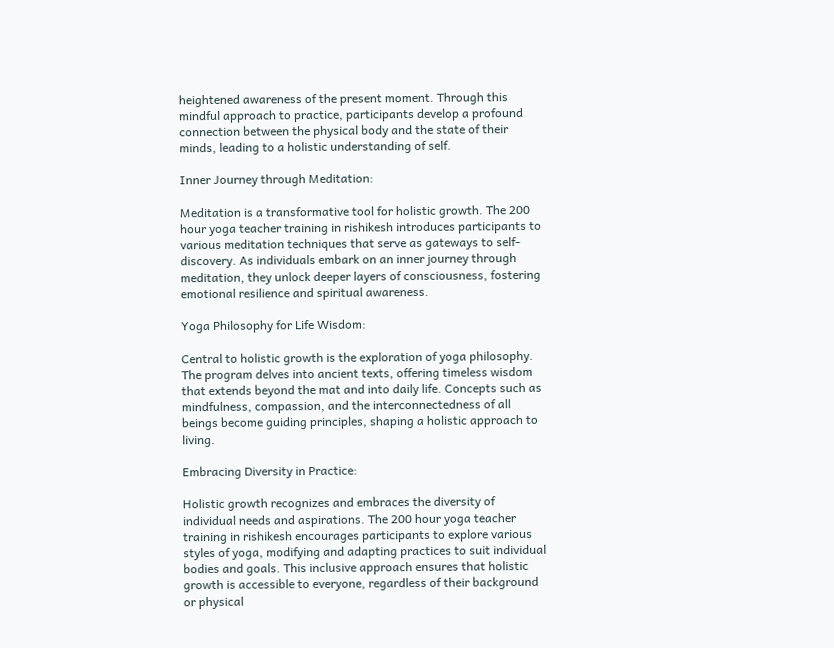heightened awareness of the present moment. Through this mindful approach to practice, participants develop a profound connection between the physical body and the state of their minds, leading to a holistic understanding of self.

Inner Journey through Meditation:

Meditation is a transformative tool for holistic growth. The 200 hour yoga teacher training in rishikesh introduces participants to various meditation techniques that serve as gateways to self-discovery. As individuals embark on an inner journey through meditation, they unlock deeper layers of consciousness, fostering emotional resilience and spiritual awareness.

Yoga Philosophy for Life Wisdom:

Central to holistic growth is the exploration of yoga philosophy. The program delves into ancient texts, offering timeless wisdom that extends beyond the mat and into daily life. Concepts such as mindfulness, compassion, and the interconnectedness of all beings become guiding principles, shaping a holistic approach to living.

Embracing Diversity in Practice:

Holistic growth recognizes and embraces the diversity of individual needs and aspirations. The 200 hour yoga teacher training in rishikesh encourages participants to explore various styles of yoga, modifying and adapting practices to suit individual bodies and goals. This inclusive approach ensures that holistic growth is accessible to everyone, regardless of their background or physical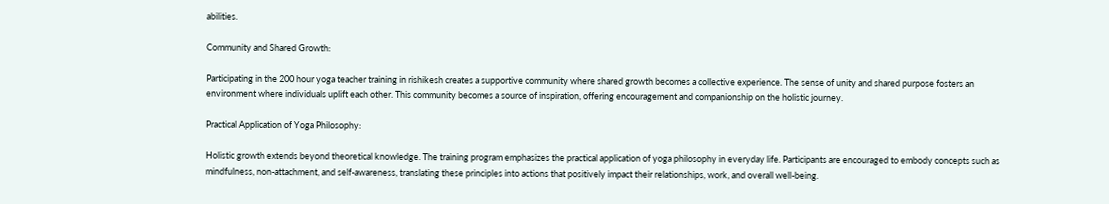abilities.

Community and Shared Growth:

Participating in the 200 hour yoga teacher training in rishikesh creates a supportive community where shared growth becomes a collective experience. The sense of unity and shared purpose fosters an environment where individuals uplift each other. This community becomes a source of inspiration, offering encouragement and companionship on the holistic journey.

Practical Application of Yoga Philosophy:

Holistic growth extends beyond theoretical knowledge. The training program emphasizes the practical application of yoga philosophy in everyday life. Participants are encouraged to embody concepts such as mindfulness, non-attachment, and self-awareness, translating these principles into actions that positively impact their relationships, work, and overall well-being.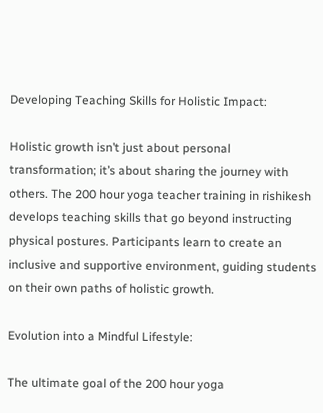Developing Teaching Skills for Holistic Impact:

Holistic growth isn’t just about personal transformation; it’s about sharing the journey with others. The 200 hour yoga teacher training in rishikesh develops teaching skills that go beyond instructing physical postures. Participants learn to create an inclusive and supportive environment, guiding students on their own paths of holistic growth.

Evolution into a Mindful Lifestyle:

The ultimate goal of the 200 hour yoga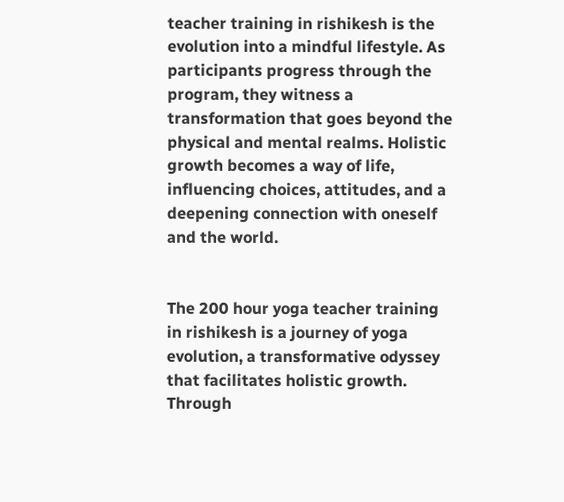teacher training in rishikesh is the evolution into a mindful lifestyle. As participants progress through the program, they witness a transformation that goes beyond the physical and mental realms. Holistic growth becomes a way of life, influencing choices, attitudes, and a deepening connection with oneself and the world.


The 200 hour yoga teacher training in rishikesh is a journey of yoga evolution, a transformative odyssey that facilitates holistic growth. Through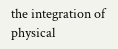the integration of physical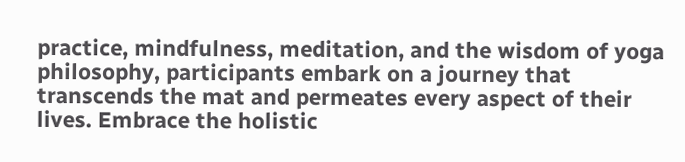practice, mindfulness, meditation, and the wisdom of yoga philosophy, participants embark on a journey that transcends the mat and permeates every aspect of their lives. Embrace the holistic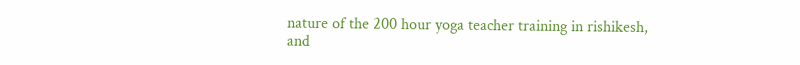nature of the 200 hour yoga teacher training in rishikesh, and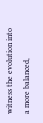witness the evolution into a more balanced,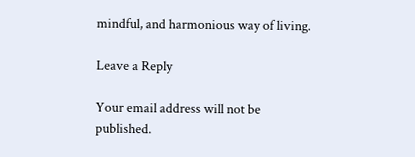mindful, and harmonious way of living.

Leave a Reply

Your email address will not be published.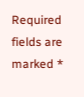Required fields are marked *